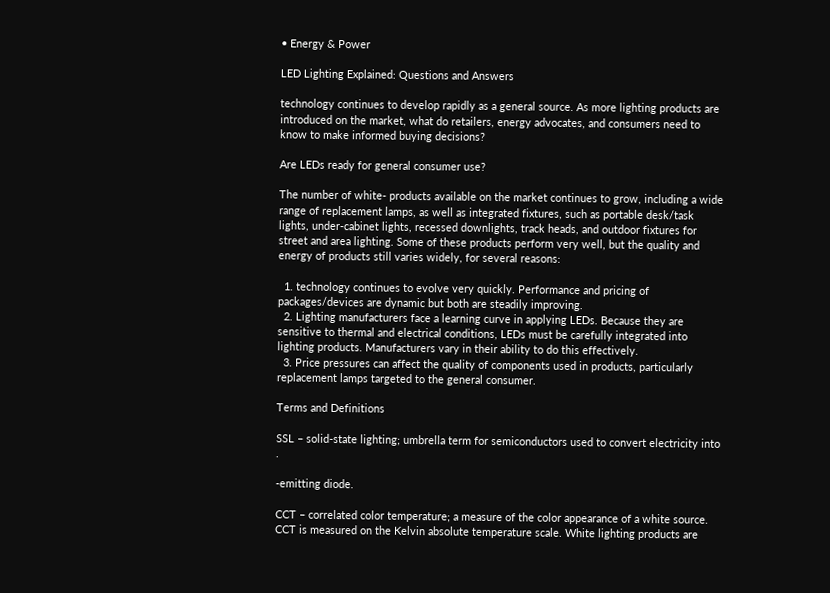• Energy & Power

LED Lighting Explained: Questions and Answers

technology continues to develop rapidly as a general source. As more lighting products are introduced on the market, what do retailers, energy advocates, and consumers need to know to make informed buying decisions?

Are LEDs ready for general consumer use?

The number of white- products available on the market continues to grow, including a wide range of replacement lamps, as well as integrated fixtures, such as portable desk/task lights, under-cabinet lights, recessed downlights, track heads, and outdoor fixtures for street and area lighting. Some of these products perform very well, but the quality and energy of products still varies widely, for several reasons:

  1. technology continues to evolve very quickly. Performance and pricing of packages/devices are dynamic but both are steadily improving.
  2. Lighting manufacturers face a learning curve in applying LEDs. Because they are sensitive to thermal and electrical conditions, LEDs must be carefully integrated into lighting products. Manufacturers vary in their ability to do this effectively.
  3. Price pressures can affect the quality of components used in products, particularly replacement lamps targeted to the general consumer.

Terms and Definitions

SSL – solid-state lighting; umbrella term for semiconductors used to convert electricity into .

-emitting diode.

CCT – correlated color temperature; a measure of the color appearance of a white source. CCT is measured on the Kelvin absolute temperature scale. White lighting products are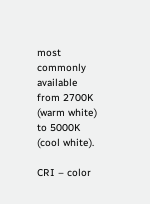most commonly available from 2700K (warm white) to 5000K (cool white).

CRI – color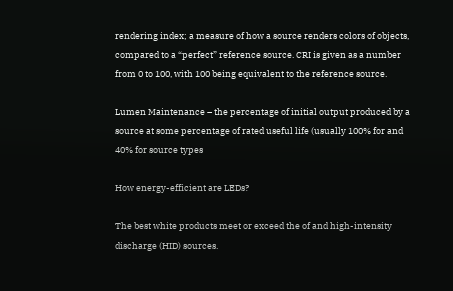rendering index; a measure of how a source renders colors of objects, compared to a “perfect” reference source. CRI is given as a number from 0 to 100, with 100 being equivalent to the reference source.

Lumen Maintenance – the percentage of initial output produced by a source at some percentage of rated useful life (usually 100% for and 40% for source types

How energy-efficient are LEDs?

The best white products meet or exceed the of and high-intensity discharge (HID) sources.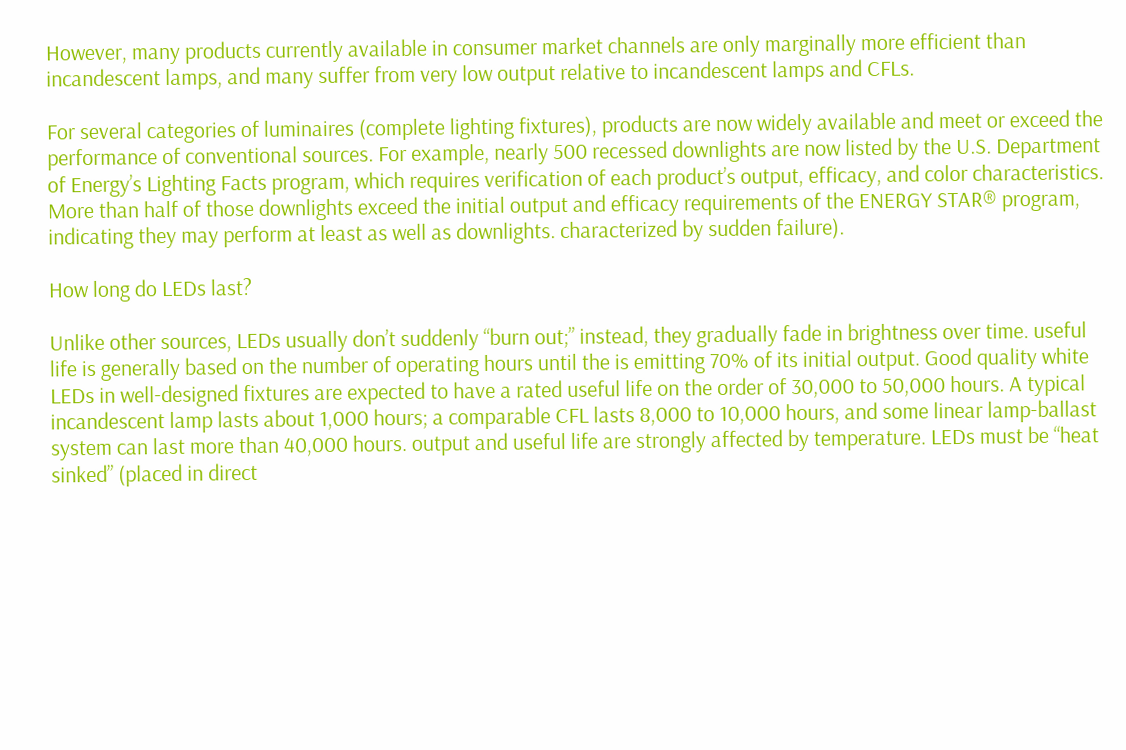However, many products currently available in consumer market channels are only marginally more efficient than incandescent lamps, and many suffer from very low output relative to incandescent lamps and CFLs.

For several categories of luminaires (complete lighting fixtures), products are now widely available and meet or exceed the performance of conventional sources. For example, nearly 500 recessed downlights are now listed by the U.S. Department of Energy’s Lighting Facts program, which requires verification of each product’s output, efficacy, and color characteristics. More than half of those downlights exceed the initial output and efficacy requirements of the ENERGY STAR® program, indicating they may perform at least as well as downlights. characterized by sudden failure).

How long do LEDs last?

Unlike other sources, LEDs usually don’t suddenly “burn out;” instead, they gradually fade in brightness over time. useful life is generally based on the number of operating hours until the is emitting 70% of its initial output. Good quality white LEDs in well-designed fixtures are expected to have a rated useful life on the order of 30,000 to 50,000 hours. A typical incandescent lamp lasts about 1,000 hours; a comparable CFL lasts 8,000 to 10,000 hours, and some linear lamp-ballast system can last more than 40,000 hours. output and useful life are strongly affected by temperature. LEDs must be “heat sinked” (placed in direct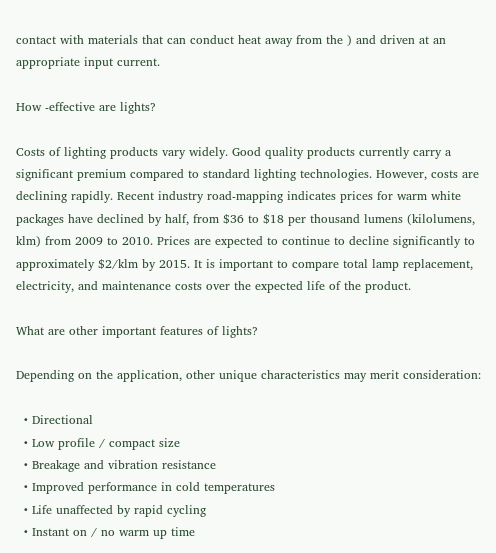contact with materials that can conduct heat away from the ) and driven at an appropriate input current.

How -effective are lights?

Costs of lighting products vary widely. Good quality products currently carry a significant premium compared to standard lighting technologies. However, costs are declining rapidly. Recent industry road-mapping indicates prices for warm white packages have declined by half, from $36 to $18 per thousand lumens (kilolumens, klm) from 2009 to 2010. Prices are expected to continue to decline significantly to approximately $2/klm by 2015. It is important to compare total lamp replacement, electricity, and maintenance costs over the expected life of the product.

What are other important features of lights?

Depending on the application, other unique characteristics may merit consideration:

  • Directional
  • Low profile / compact size
  • Breakage and vibration resistance
  • Improved performance in cold temperatures
  • Life unaffected by rapid cycling
  • Instant on / no warm up time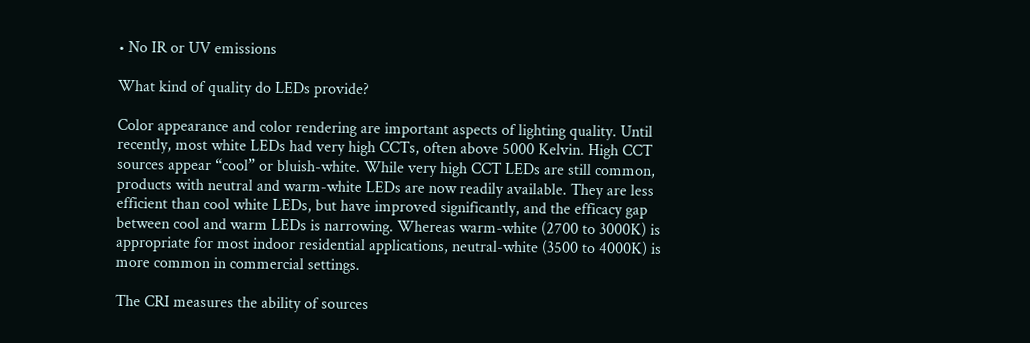• No IR or UV emissions

What kind of quality do LEDs provide?

Color appearance and color rendering are important aspects of lighting quality. Until recently, most white LEDs had very high CCTs, often above 5000 Kelvin. High CCT sources appear “cool” or bluish-white. While very high CCT LEDs are still common, products with neutral and warm-white LEDs are now readily available. They are less efficient than cool white LEDs, but have improved significantly, and the efficacy gap between cool and warm LEDs is narrowing. Whereas warm-white (2700 to 3000K) is appropriate for most indoor residential applications, neutral-white (3500 to 4000K) is more common in commercial settings.

The CRI measures the ability of sources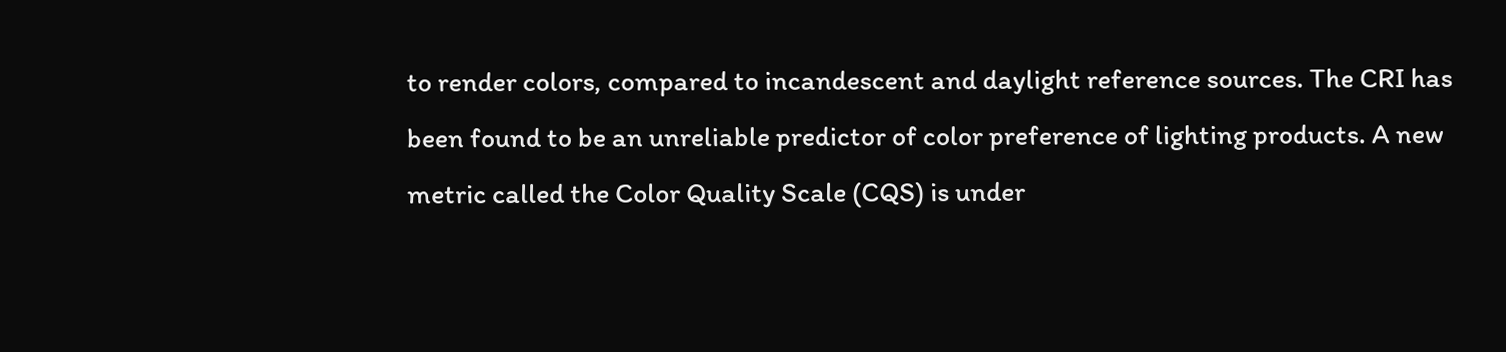to render colors, compared to incandescent and daylight reference sources. The CRI has been found to be an unreliable predictor of color preference of lighting products. A new metric called the Color Quality Scale (CQS) is under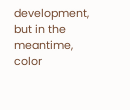development, but in the meantime, color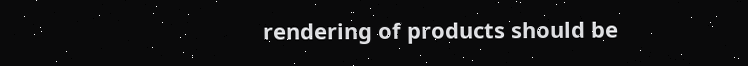rendering of products should be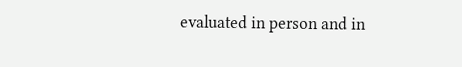evaluated in person and in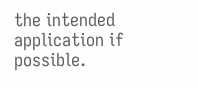the intended application if possible.